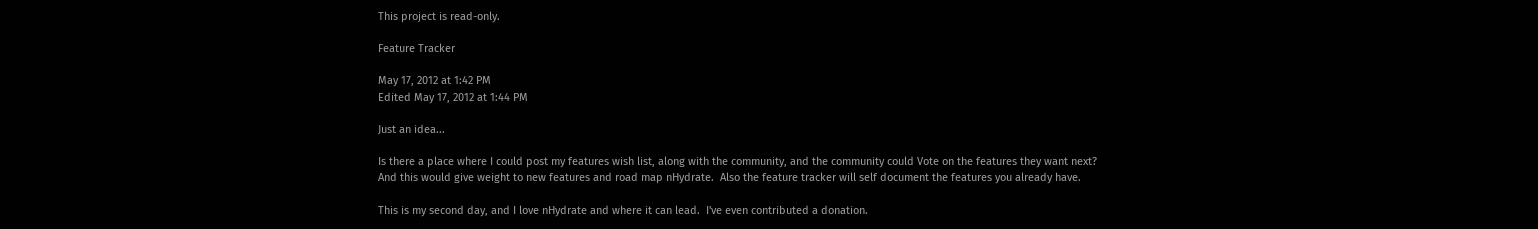This project is read-only.

Feature Tracker

May 17, 2012 at 1:42 PM
Edited May 17, 2012 at 1:44 PM

Just an idea...

Is there a place where I could post my features wish list, along with the community, and the community could Vote on the features they want next? And this would give weight to new features and road map nHydrate.  Also the feature tracker will self document the features you already have.

This is my second day, and I love nHydrate and where it can lead.  I've even contributed a donation.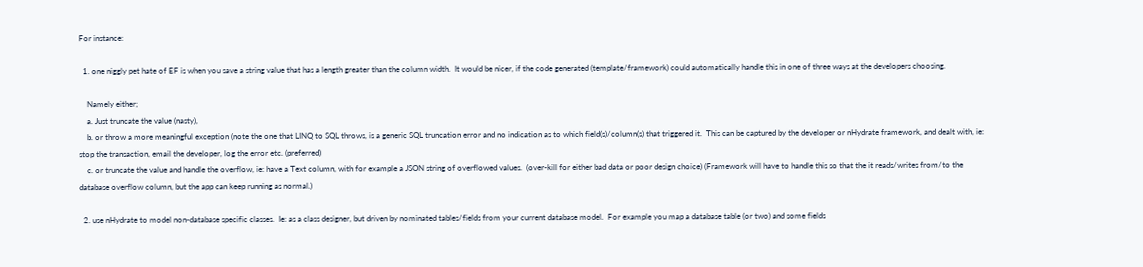For instance:

  1. one niggly pet hate of EF is when you save a string value that has a length greater than the column width.  It would be nicer, if the code generated (template/framework) could automatically handle this in one of three ways at the developers choosing.

    Namely either;
    a. Just truncate the value (nasty),
    b. or throw a more meaningful exception (note the one that LINQ to SQL throws, is a generic SQL truncation error and no indication as to which field(s)/column(s) that triggered it.  This can be captured by the developer or nHydrate framework, and dealt with, ie: stop the transaction, email the developer, log the error etc. (preferred)
    c. or truncate the value and handle the overflow, ie: have a Text column, with for example a JSON string of overflowed values.  (over-kill for either bad data or poor design choice) (Framework will have to handle this so that the it reads/writes from/to the database overflow column, but the app can keep running as normal.)

  2. use nHydrate to model non-database specific classes.  Ie: as a class designer, but driven by nominated tables/fields from your current database model.  For example you map a database table (or two) and some fields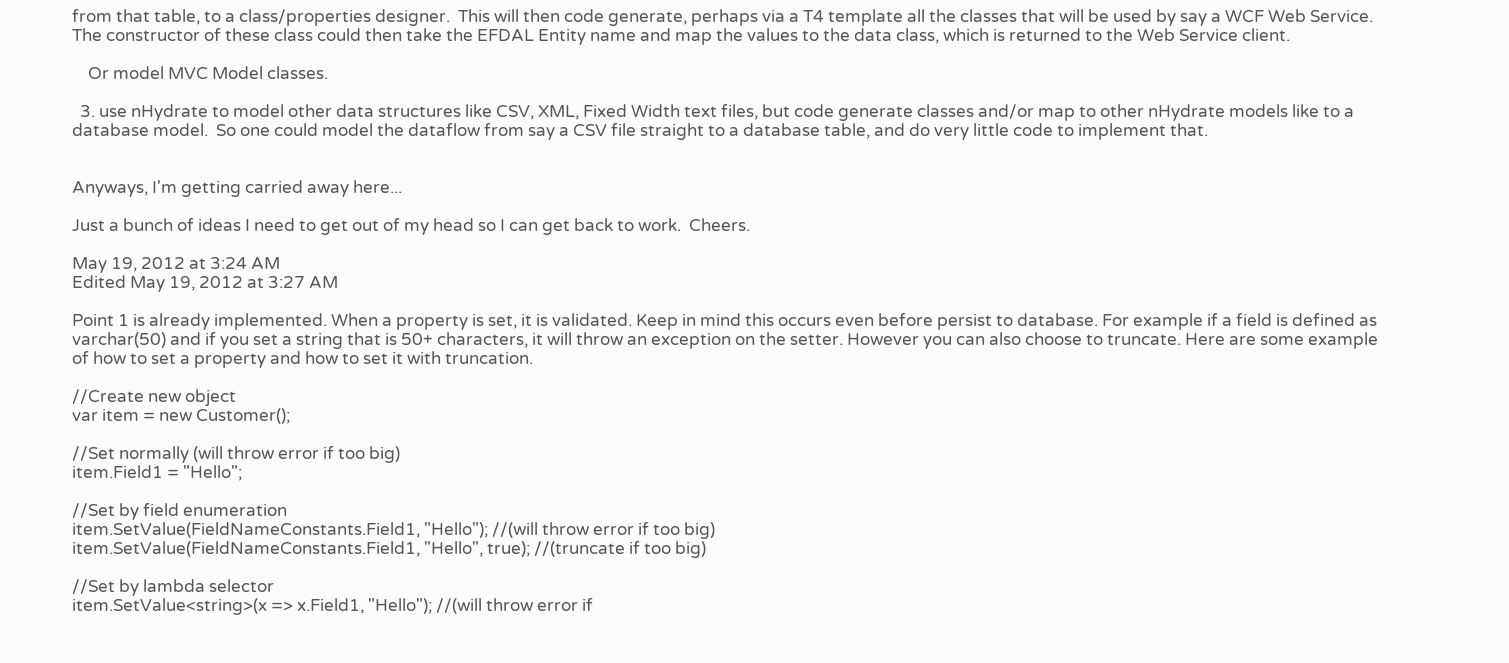from that table, to a class/properties designer.  This will then code generate, perhaps via a T4 template all the classes that will be used by say a WCF Web Service.  The constructor of these class could then take the EFDAL Entity name and map the values to the data class, which is returned to the Web Service client.

    Or model MVC Model classes.

  3. use nHydrate to model other data structures like CSV, XML, Fixed Width text files, but code generate classes and/or map to other nHydrate models like to a database model.  So one could model the dataflow from say a CSV file straight to a database table, and do very little code to implement that.


Anyways, I'm getting carried away here...

Just a bunch of ideas I need to get out of my head so I can get back to work.  Cheers.

May 19, 2012 at 3:24 AM
Edited May 19, 2012 at 3:27 AM

Point 1 is already implemented. When a property is set, it is validated. Keep in mind this occurs even before persist to database. For example if a field is defined as varchar(50) and if you set a string that is 50+ characters, it will throw an exception on the setter. However you can also choose to truncate. Here are some example of how to set a property and how to set it with truncation.

//Create new object
var item = new Customer();

//Set normally (will throw error if too big)
item.Field1 = "Hello";

//Set by field enumeration
item.SetValue(FieldNameConstants.Field1, "Hello"); //(will throw error if too big)
item.SetValue(FieldNameConstants.Field1, "Hello", true); //(truncate if too big)

//Set by lambda selector
item.SetValue<string>(x => x.Field1, "Hello"); //(will throw error if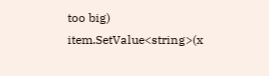too big)
item.SetValue<string>(x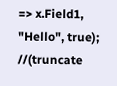=> x.Field1, "Hello", true); //(truncate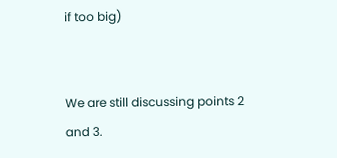if too big)


We are still discussing points 2 and 3.